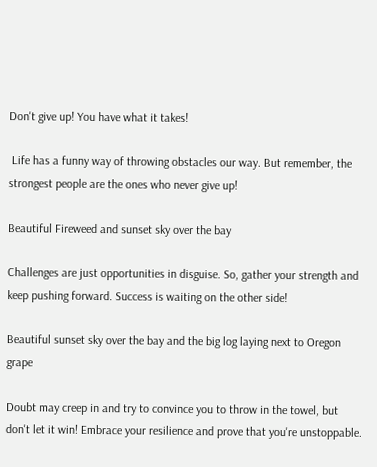Don't give up! You have what it takes!

 Life has a funny way of throwing obstacles our way. But remember, the strongest people are the ones who never give up!

Beautiful Fireweed and sunset sky over the bay

Challenges are just opportunities in disguise. So, gather your strength and keep pushing forward. Success is waiting on the other side!

Beautiful sunset sky over the bay and the big log laying next to Oregon grape

Doubt may creep in and try to convince you to throw in the towel, but don't let it win! Embrace your resilience and prove that you're unstoppable.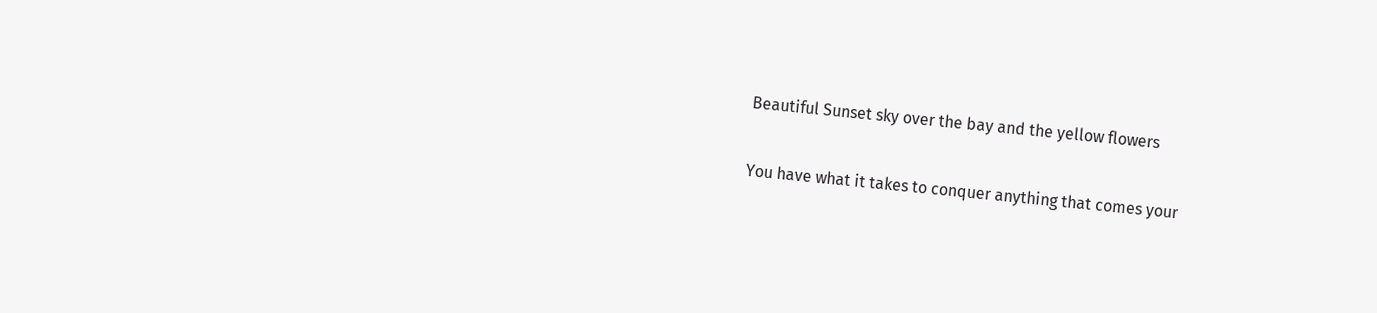Beautiful Sunset sky over the bay and the yellow flowers

You have what it takes to conquer anything that comes your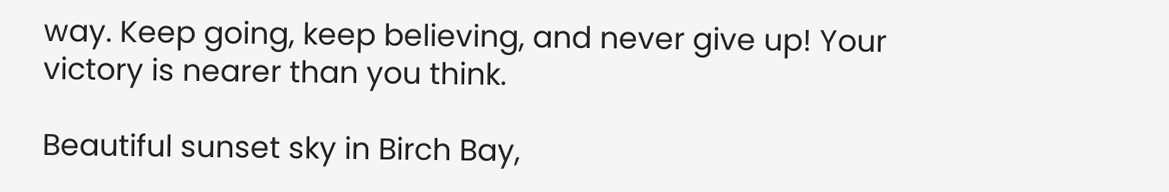way. Keep going, keep believing, and never give up! Your victory is nearer than you think.

Beautiful sunset sky in Birch Bay,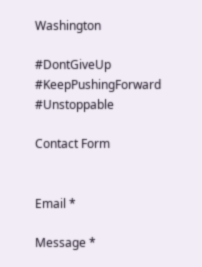Washington

#DontGiveUp #KeepPushingForward #Unstoppable

Contact Form


Email *

Message *